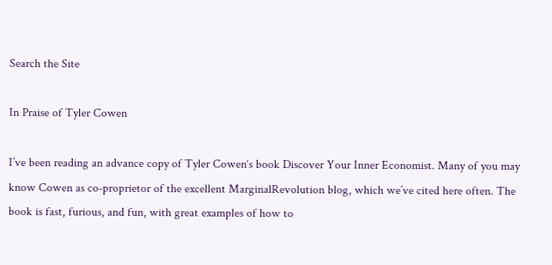Search the Site

In Praise of Tyler Cowen

I’ve been reading an advance copy of Tyler Cowen‘s book Discover Your Inner Economist. Many of you may know Cowen as co-proprietor of the excellent MarginalRevolution blog, which we’ve cited here often. The book is fast, furious, and fun, with great examples of how to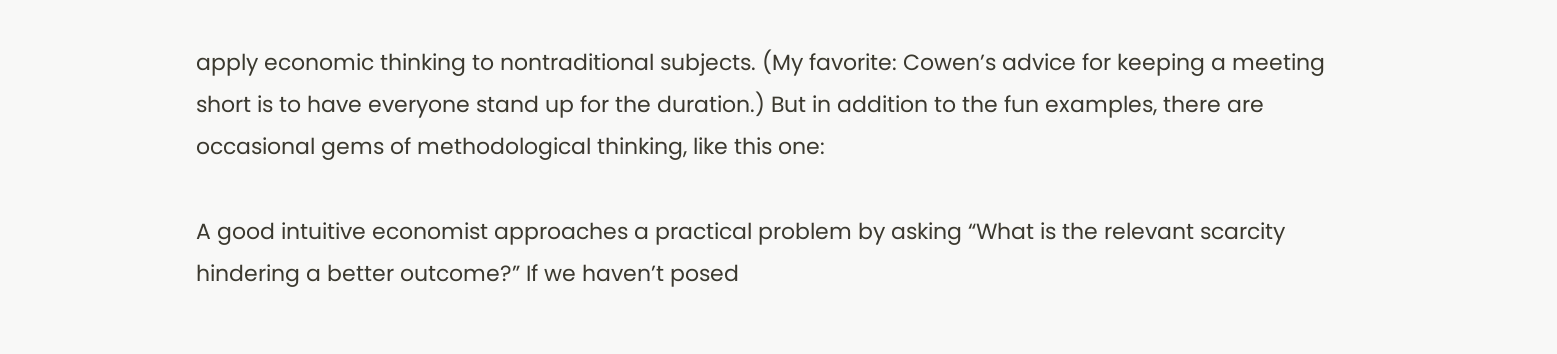apply economic thinking to nontraditional subjects. (My favorite: Cowen’s advice for keeping a meeting short is to have everyone stand up for the duration.) But in addition to the fun examples, there are occasional gems of methodological thinking, like this one:

A good intuitive economist approaches a practical problem by asking “What is the relevant scarcity hindering a better outcome?” If we haven’t posed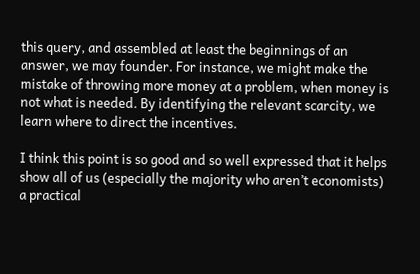this query, and assembled at least the beginnings of an answer, we may founder. For instance, we might make the mistake of throwing more money at a problem, when money is not what is needed. By identifying the relevant scarcity, we learn where to direct the incentives.

I think this point is so good and so well expressed that it helps show all of us (especially the majority who aren’t economists) a practical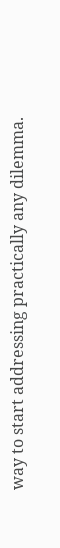way to start addressing practically any dilemma.